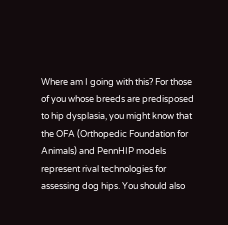Where am I going with this? For those of you whose breeds are predisposed to hip dysplasia, you might know that the OFA (Orthopedic Foundation for Animals) and PennHIP models represent rival technologies for assessing dog hips. You should also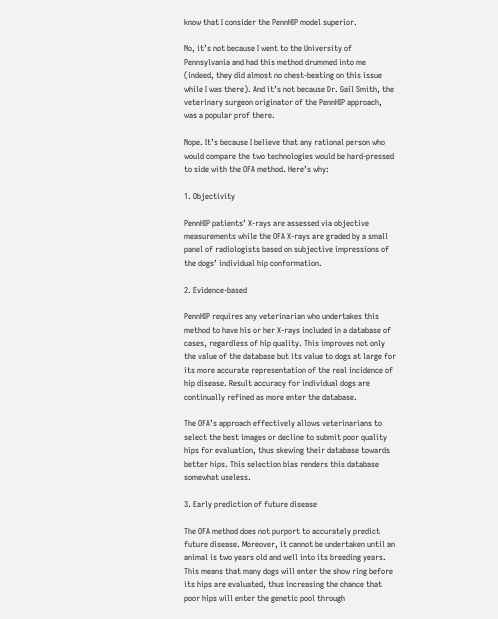know that I consider the PennHIP model superior.

No, it’s not because I went to the University of Pennsylvania and had this method drummed into me (indeed, they did almost no chest-beating on this issue while I was there). And it’s not because Dr. Gail Smith, the veterinary surgeon originator of the PennHIP approach, was a popular prof there.

Nope. It’s because I believe that any rational person who would compare the two technologies would be hard-pressed to side with the OFA method. Here’s why:

1. Objectivity

PennHIP patients’ X-rays are assessed via objective measurements while the OFA X-rays are graded by a small panel of radiologists based on subjective impressions of the dogs’ individual hip conformation.

2. Evidence-based

PennHIP requires any veterinarian who undertakes this method to have his or her X-rays included in a database of cases, regardless of hip quality. This improves not only the value of the database but its value to dogs at large for its more accurate representation of the real incidence of hip disease. Result accuracy for individual dogs are continually refined as more enter the database.

The OFA’s approach effectively allows veterinarians to select the best images or decline to submit poor quality hips for evaluation, thus skewing their database towards better hips. This selection bias renders this database somewhat useless.

3. Early prediction of future disease

The OFA method does not purport to accurately predict future disease. Moreover, it cannot be undertaken until an animal is two years old and well into its breeding years. This means that many dogs will enter the show ring before its hips are evaluated, thus increasing the chance that poor hips will enter the genetic pool through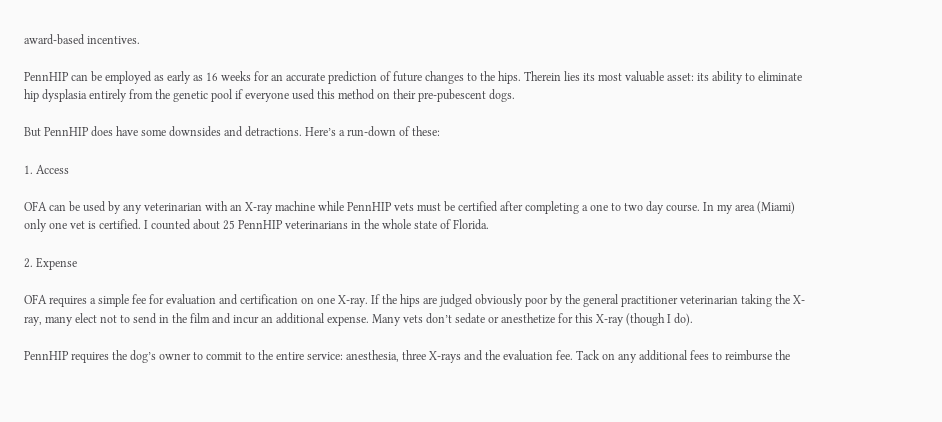award-based incentives.

PennHIP can be employed as early as 16 weeks for an accurate prediction of future changes to the hips. Therein lies its most valuable asset: its ability to eliminate hip dysplasia entirely from the genetic pool if everyone used this method on their pre-pubescent dogs.

But PennHIP does have some downsides and detractions. Here’s a run-down of these:

1. Access

OFA can be used by any veterinarian with an X-ray machine while PennHIP vets must be certified after completing a one to two day course. In my area (Miami) only one vet is certified. I counted about 25 PennHIP veterinarians in the whole state of Florida.

2. Expense

OFA requires a simple fee for evaluation and certification on one X-ray. If the hips are judged obviously poor by the general practitioner veterinarian taking the X-ray, many elect not to send in the film and incur an additional expense. Many vets don’t sedate or anesthetize for this X-ray (though I do).

PennHIP requires the dog’s owner to commit to the entire service: anesthesia, three X-rays and the evaluation fee. Tack on any additional fees to reimburse the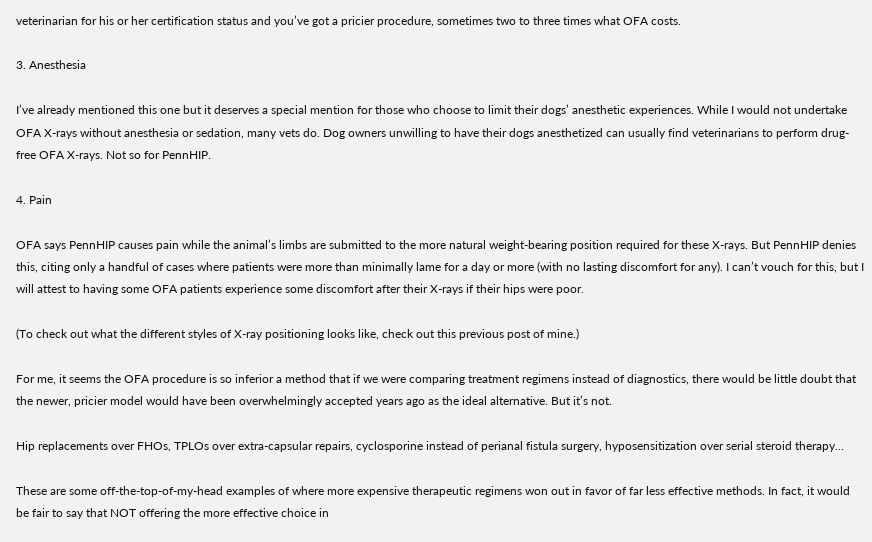veterinarian for his or her certification status and you’ve got a pricier procedure, sometimes two to three times what OFA costs.

3. Anesthesia

I’ve already mentioned this one but it deserves a special mention for those who choose to limit their dogs’ anesthetic experiences. While I would not undertake OFA X-rays without anesthesia or sedation, many vets do. Dog owners unwilling to have their dogs anesthetized can usually find veterinarians to perform drug-free OFA X-rays. Not so for PennHIP.

4. Pain

OFA says PennHIP causes pain while the animal’s limbs are submitted to the more natural weight-bearing position required for these X-rays. But PennHIP denies this, citing only a handful of cases where patients were more than minimally lame for a day or more (with no lasting discomfort for any). I can’t vouch for this, but I will attest to having some OFA patients experience some discomfort after their X-rays if their hips were poor.

(To check out what the different styles of X-ray positioning looks like, check out this previous post of mine.)

For me, it seems the OFA procedure is so inferior a method that if we were comparing treatment regimens instead of diagnostics, there would be little doubt that the newer, pricier model would have been overwhelmingly accepted years ago as the ideal alternative. But it’s not.

Hip replacements over FHOs, TPLOs over extra-capsular repairs, cyclosporine instead of perianal fistula surgery, hyposensitization over serial steroid therapy…

These are some off-the-top-of-my-head examples of where more expensive therapeutic regimens won out in favor of far less effective methods. In fact, it would be fair to say that NOT offering the more effective choice in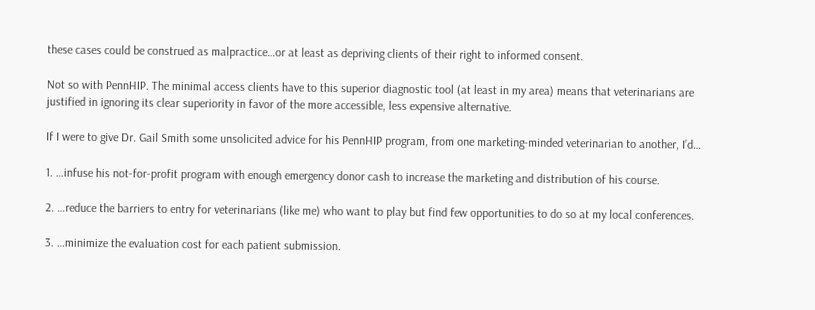these cases could be construed as malpractice…or at least as depriving clients of their right to informed consent.

Not so with PennHIP. The minimal access clients have to this superior diagnostic tool (at least in my area) means that veterinarians are justified in ignoring its clear superiority in favor of the more accessible, less expensive alternative.

If I were to give Dr. Gail Smith some unsolicited advice for his PennHIP program, from one marketing-minded veterinarian to another, I’d…

1. …infuse his not-for-profit program with enough emergency donor cash to increase the marketing and distribution of his course.

2. …reduce the barriers to entry for veterinarians (like me) who want to play but find few opportunities to do so at my local conferences.

3. …minimize the evaluation cost for each patient submission.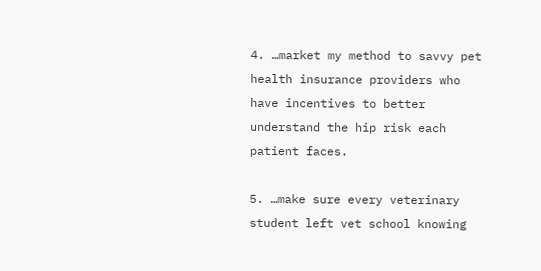4. …market my method to savvy pet health insurance providers who have incentives to better understand the hip risk each patient faces.

5. …make sure every veterinary student left vet school knowing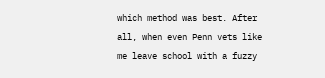which method was best. After all, when even Penn vets like me leave school with a fuzzy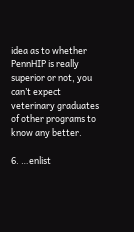idea as to whether PennHIP is really superior or not, you can’t expect veterinary graduates of other programs to know any better.

6. …enlist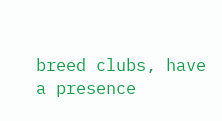breed clubs, have a presence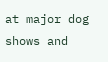at major dog shows and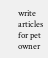write articles for pet owner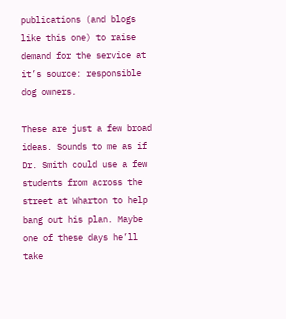publications (and blogs like this one) to raise demand for the service at it’s source: responsible dog owners.

These are just a few broad ideas. Sounds to me as if Dr. Smith could use a few students from across the street at Wharton to help bang out his plan. Maybe one of these days he’ll take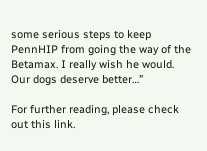some serious steps to keep PennHIP from going the way of the Betamax. I really wish he would. Our dogs deserve better…”

For further reading, please check out this link.